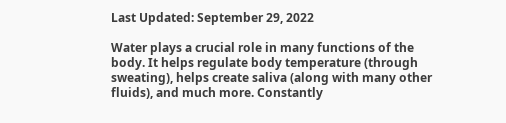Last Updated: September 29, 2022

Water plays a crucial role in many functions of the body. It helps regulate body temperature (through sweating), helps create saliva (along with many other fluids), and much more. Constantly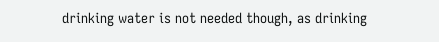drinking water is not needed though, as drinking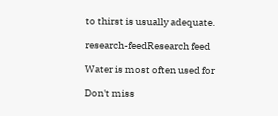to thirst is usually adequate.

research-feedResearch feed

Water is most often used for

Don't miss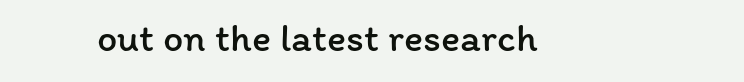out on the latest research